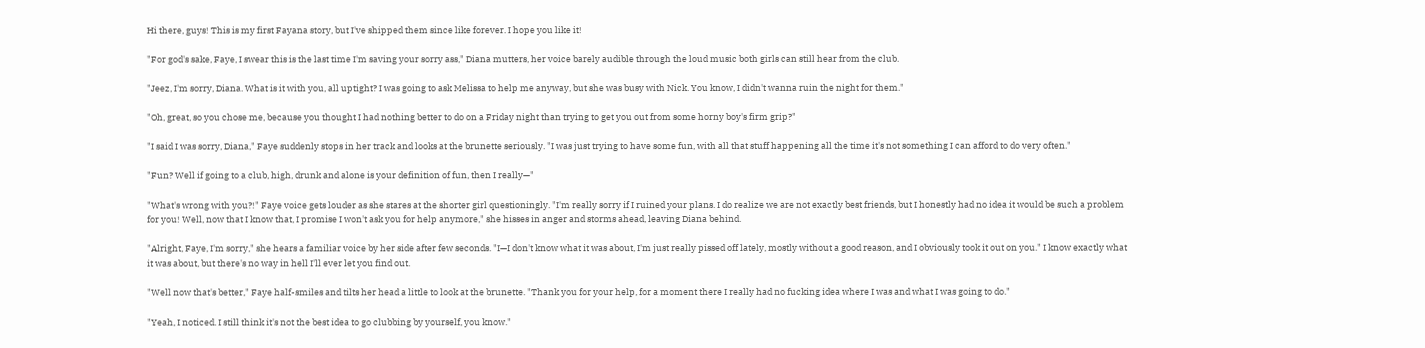Hi there, guys! This is my first Fayana story, but I've shipped them since like forever. I hope you like it!

"For god's sake, Faye, I swear this is the last time I'm saving your sorry ass," Diana mutters, her voice barely audible through the loud music both girls can still hear from the club.

"Jeez, I'm sorry, Diana. What is it with you, all uptight? I was going to ask Melissa to help me anyway, but she was busy with Nick. You know, I didn't wanna ruin the night for them."

"Oh, great, so you chose me, because you thought I had nothing better to do on a Friday night than trying to get you out from some horny boy's firm grip?"

"I said I was sorry, Diana," Faye suddenly stops in her track and looks at the brunette seriously. "I was just trying to have some fun, with all that stuff happening all the time it's not something I can afford to do very often."

"Fun? Well if going to a club, high, drunk and alone is your definition of fun, then I really—"

"What's wrong with you?!" Faye voice gets louder as she stares at the shorter girl questioningly. "I'm really sorry if I ruined your plans. I do realize we are not exactly best friends, but I honestly had no idea it would be such a problem for you! Well, now that I know that, I promise I won't ask you for help anymore," she hisses in anger and storms ahead, leaving Diana behind.

"Alright, Faye, I'm sorry," she hears a familiar voice by her side after few seconds. "I—I don't know what it was about, I'm just really pissed off lately, mostly without a good reason, and I obviously took it out on you." I know exactly what it was about, but there's no way in hell I'll ever let you find out.

"Well now that's better," Faye half-smiles and tilts her head a little to look at the brunette. "Thank you for your help, for a moment there I really had no fucking idea where I was and what I was going to do."

"Yeah, I noticed. I still think it's not the best idea to go clubbing by yourself, you know."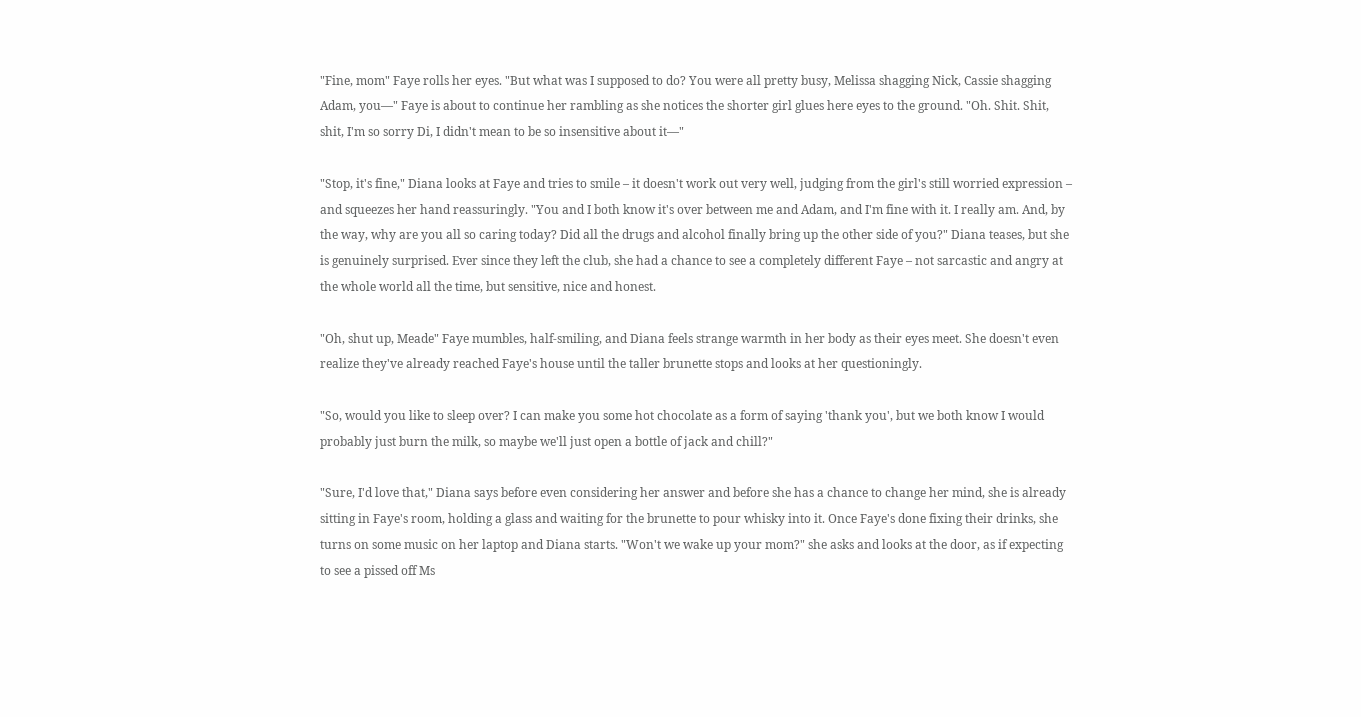"Fine, mom" Faye rolls her eyes. "But what was I supposed to do? You were all pretty busy, Melissa shagging Nick, Cassie shagging Adam, you—" Faye is about to continue her rambling as she notices the shorter girl glues here eyes to the ground. "Oh. Shit. Shit, shit, I'm so sorry Di, I didn't mean to be so insensitive about it—"

"Stop, it's fine," Diana looks at Faye and tries to smile – it doesn't work out very well, judging from the girl's still worried expression – and squeezes her hand reassuringly. "You and I both know it's over between me and Adam, and I'm fine with it. I really am. And, by the way, why are you all so caring today? Did all the drugs and alcohol finally bring up the other side of you?" Diana teases, but she is genuinely surprised. Ever since they left the club, she had a chance to see a completely different Faye – not sarcastic and angry at the whole world all the time, but sensitive, nice and honest.

"Oh, shut up, Meade" Faye mumbles, half-smiling, and Diana feels strange warmth in her body as their eyes meet. She doesn't even realize they've already reached Faye's house until the taller brunette stops and looks at her questioningly.

"So, would you like to sleep over? I can make you some hot chocolate as a form of saying 'thank you', but we both know I would probably just burn the milk, so maybe we'll just open a bottle of jack and chill?"

"Sure, I'd love that," Diana says before even considering her answer and before she has a chance to change her mind, she is already sitting in Faye's room, holding a glass and waiting for the brunette to pour whisky into it. Once Faye's done fixing their drinks, she turns on some music on her laptop and Diana starts. "Won't we wake up your mom?" she asks and looks at the door, as if expecting to see a pissed off Ms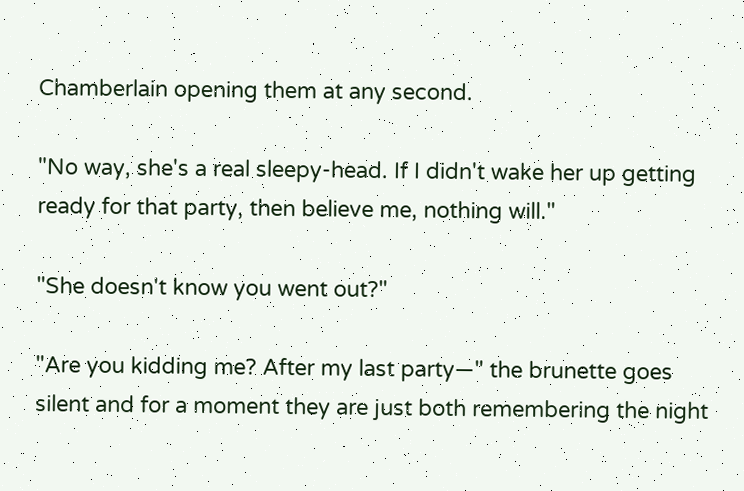Chamberlain opening them at any second.

"No way, she's a real sleepy-head. If I didn't wake her up getting ready for that party, then believe me, nothing will."

"She doesn't know you went out?"

"Are you kidding me? After my last party—" the brunette goes silent and for a moment they are just both remembering the night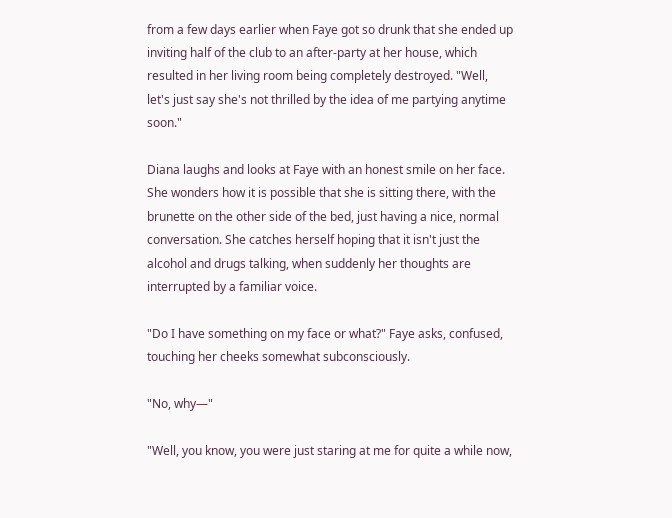from a few days earlier when Faye got so drunk that she ended up inviting half of the club to an after-party at her house, which resulted in her living room being completely destroyed. "Well, let's just say she's not thrilled by the idea of me partying anytime soon."

Diana laughs and looks at Faye with an honest smile on her face. She wonders how it is possible that she is sitting there, with the brunette on the other side of the bed, just having a nice, normal conversation. She catches herself hoping that it isn't just the alcohol and drugs talking, when suddenly her thoughts are interrupted by a familiar voice.

"Do I have something on my face or what?" Faye asks, confused, touching her cheeks somewhat subconsciously.

"No, why—"

"Well, you know, you were just staring at me for quite a while now,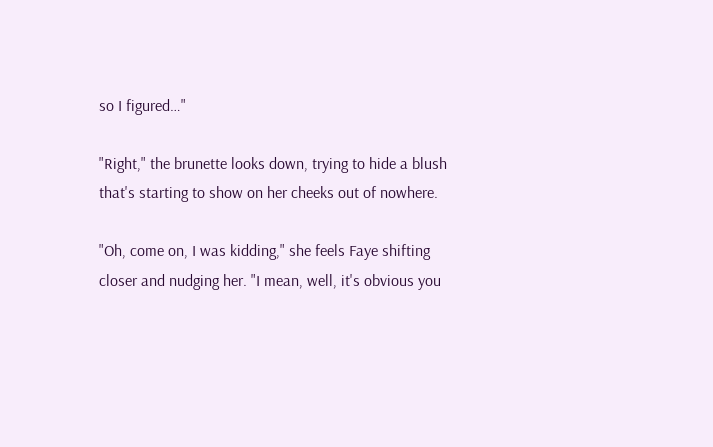so I figured…"

"Right," the brunette looks down, trying to hide a blush that's starting to show on her cheeks out of nowhere.

"Oh, come on, I was kidding," she feels Faye shifting closer and nudging her. "I mean, well, it's obvious you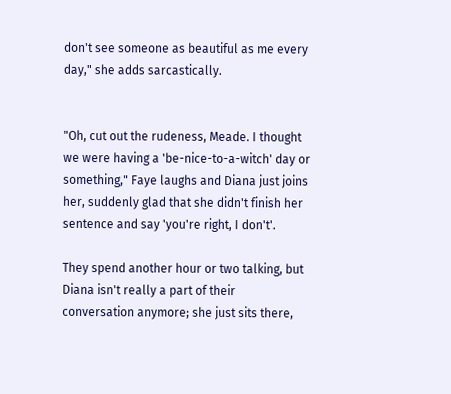don't see someone as beautiful as me every day," she adds sarcastically.


"Oh, cut out the rudeness, Meade. I thought we were having a 'be-nice-to-a-witch' day or something," Faye laughs and Diana just joins her, suddenly glad that she didn't finish her sentence and say 'you're right, I don't'.

They spend another hour or two talking, but Diana isn't really a part of their conversation anymore; she just sits there,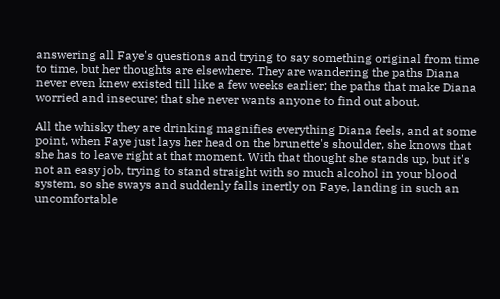answering all Faye's questions and trying to say something original from time to time, but her thoughts are elsewhere. They are wandering the paths Diana never even knew existed till like a few weeks earlier; the paths that make Diana worried and insecure; that she never wants anyone to find out about.

All the whisky they are drinking magnifies everything Diana feels, and at some point, when Faye just lays her head on the brunette's shoulder, she knows that she has to leave right at that moment. With that thought she stands up, but it's not an easy job, trying to stand straight with so much alcohol in your blood system, so she sways and suddenly falls inertly on Faye, landing in such an uncomfortable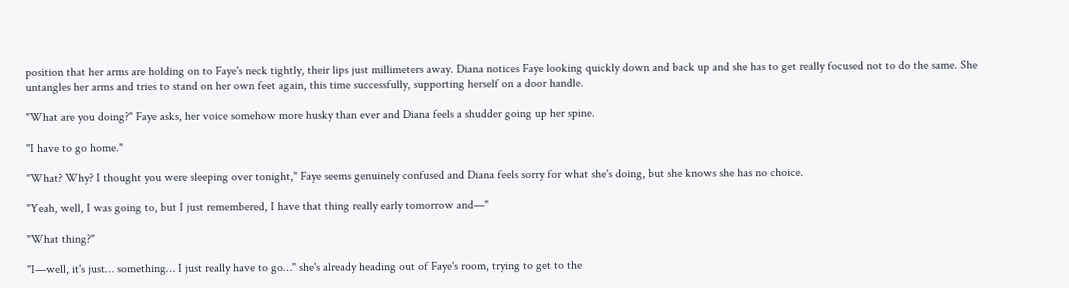position that her arms are holding on to Faye's neck tightly, their lips just millimeters away. Diana notices Faye looking quickly down and back up and she has to get really focused not to do the same. She untangles her arms and tries to stand on her own feet again, this time successfully, supporting herself on a door handle.

"What are you doing?" Faye asks, her voice somehow more husky than ever and Diana feels a shudder going up her spine.

"I have to go home."

"What? Why? I thought you were sleeping over tonight," Faye seems genuinely confused and Diana feels sorry for what she's doing, but she knows she has no choice.

"Yeah, well, I was going to, but I just remembered, I have that thing really early tomorrow and—"

"What thing?"

"I—well, it's just… something… I just really have to go…" she's already heading out of Faye's room, trying to get to the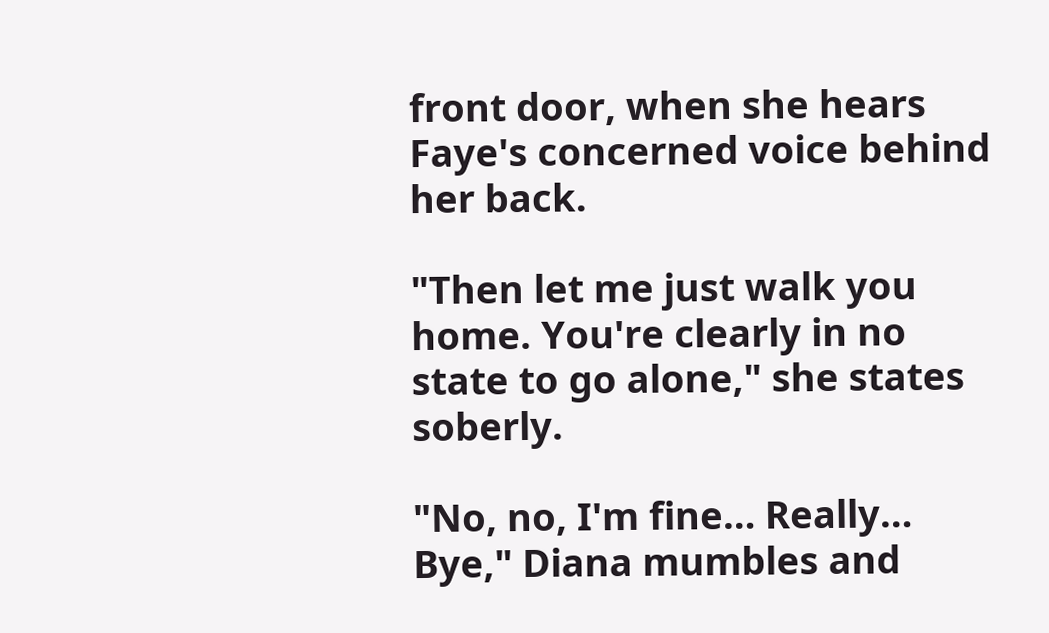front door, when she hears Faye's concerned voice behind her back.

"Then let me just walk you home. You're clearly in no state to go alone," she states soberly.

"No, no, I'm fine… Really… Bye," Diana mumbles and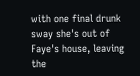with one final drunk sway she's out of Faye's house, leaving the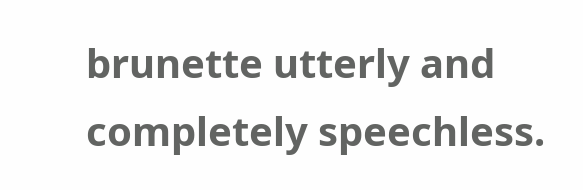brunette utterly and completely speechless.